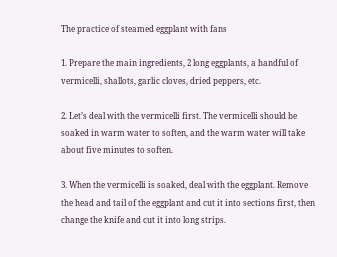The practice of steamed eggplant with fans

1. Prepare the main ingredients, 2 long eggplants, a handful of vermicelli, shallots, garlic cloves, dried peppers, etc.

2. Let’s deal with the vermicelli first. The vermicelli should be soaked in warm water to soften, and the warm water will take about five minutes to soften.

3. When the vermicelli is soaked, deal with the eggplant. Remove the head and tail of the eggplant and cut it into sections first, then change the knife and cut it into long strips.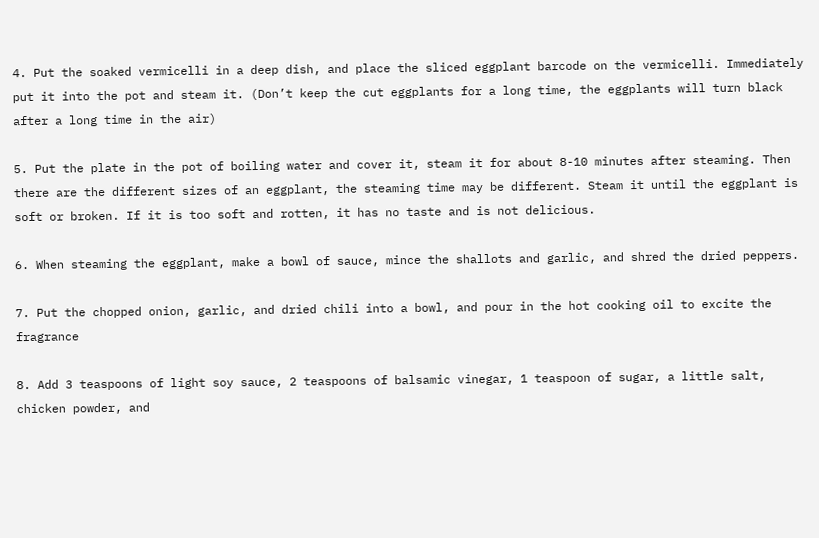4. Put the soaked vermicelli in a deep dish, and place the sliced eggplant barcode on the vermicelli. Immediately put it into the pot and steam it. (Don’t keep the cut eggplants for a long time, the eggplants will turn black after a long time in the air)

5. Put the plate in the pot of boiling water and cover it, steam it for about 8-10 minutes after steaming. Then there are the different sizes of an eggplant, the steaming time may be different. Steam it until the eggplant is soft or broken. If it is too soft and rotten, it has no taste and is not delicious.

6. When steaming the eggplant, make a bowl of sauce, mince the shallots and garlic, and shred the dried peppers.

7. Put the chopped onion, garlic, and dried chili into a bowl, and pour in the hot cooking oil to excite the fragrance

8. Add 3 teaspoons of light soy sauce, 2 teaspoons of balsamic vinegar, 1 teaspoon of sugar, a little salt, chicken powder, and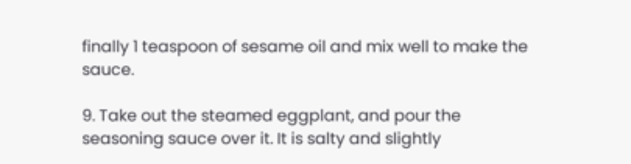finally 1 teaspoon of sesame oil and mix well to make the sauce.

9. Take out the steamed eggplant, and pour the seasoning sauce over it. It is salty and slightly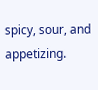spicy, sour, and appetizing.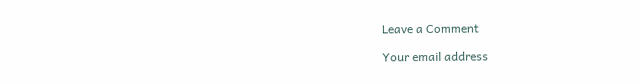Leave a Comment

Your email address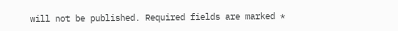will not be published. Required fields are marked *